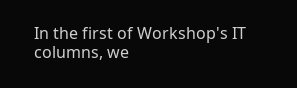In the first of Workshop's IT columns, we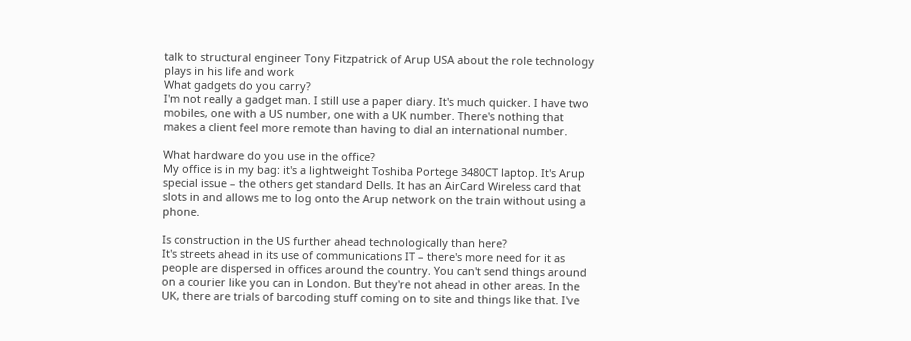talk to structural engineer Tony Fitzpatrick of Arup USA about the role technology plays in his life and work
What gadgets do you carry?
I'm not really a gadget man. I still use a paper diary. It's much quicker. I have two mobiles, one with a US number, one with a UK number. There's nothing that makes a client feel more remote than having to dial an international number.

What hardware do you use in the office?
My office is in my bag: it's a lightweight Toshiba Portege 3480CT laptop. It's Arup special issue – the others get standard Dells. It has an AirCard Wireless card that slots in and allows me to log onto the Arup network on the train without using a phone.

Is construction in the US further ahead technologically than here?
It's streets ahead in its use of communications IT – there's more need for it as people are dispersed in offices around the country. You can't send things around on a courier like you can in London. But they're not ahead in other areas. In the UK, there are trials of barcoding stuff coming on to site and things like that. I've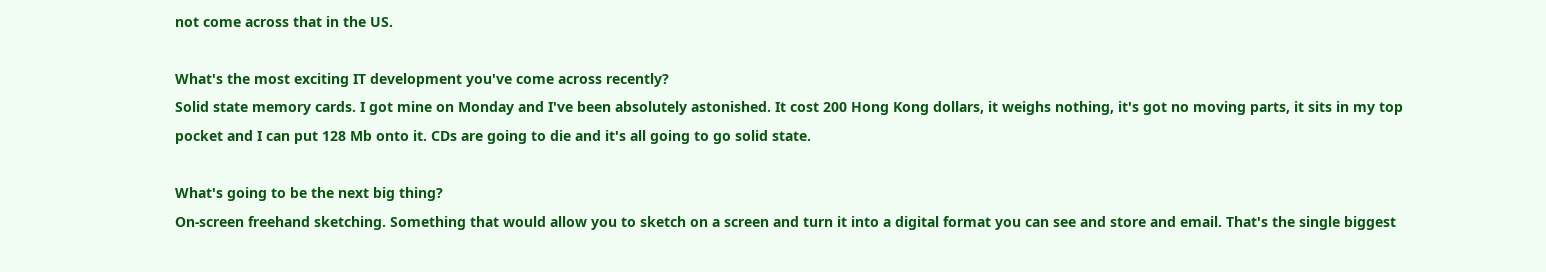not come across that in the US.

What's the most exciting IT development you've come across recently?
Solid state memory cards. I got mine on Monday and I've been absolutely astonished. It cost 200 Hong Kong dollars, it weighs nothing, it's got no moving parts, it sits in my top pocket and I can put 128 Mb onto it. CDs are going to die and it's all going to go solid state.

What's going to be the next big thing?
On-screen freehand sketching. Something that would allow you to sketch on a screen and turn it into a digital format you can see and store and email. That's the single biggest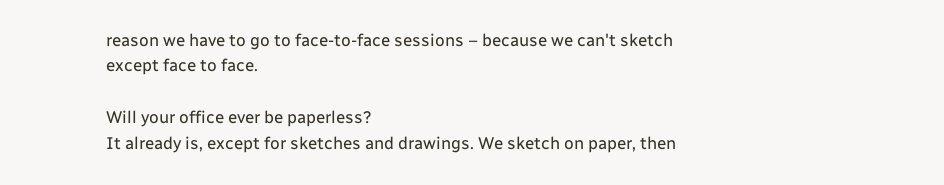reason we have to go to face-to-face sessions – because we can't sketch except face to face.

Will your office ever be paperless?
It already is, except for sketches and drawings. We sketch on paper, then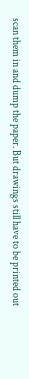scan them in and dump the paper. But drawings still have to be printed out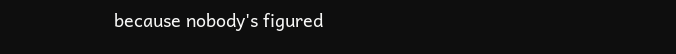because nobody's figured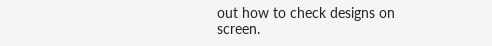out how to check designs on screen.